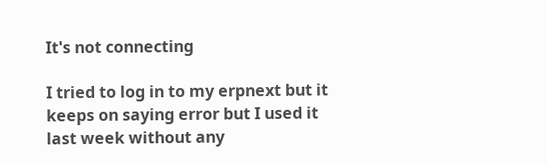It's not connecting

I tried to log in to my erpnext but it keeps on saying error but I used it last week without any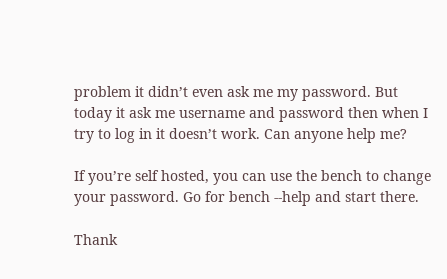problem it didn’t even ask me my password. But today it ask me username and password then when I try to log in it doesn’t work. Can anyone help me?

If you’re self hosted, you can use the bench to change your password. Go for bench --help and start there.

Thank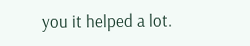you it helped a lot.